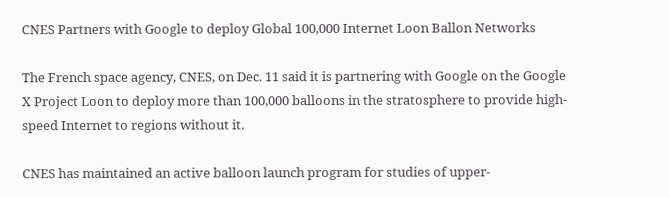CNES Partners with Google to deploy Global 100,000 Internet Loon Ballon Networks

The French space agency, CNES, on Dec. 11 said it is partnering with Google on the Google X Project Loon to deploy more than 100,000 balloons in the stratosphere to provide high-speed Internet to regions without it.

CNES has maintained an active balloon launch program for studies of upper-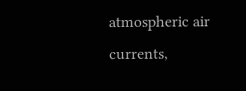atmospheric air currents,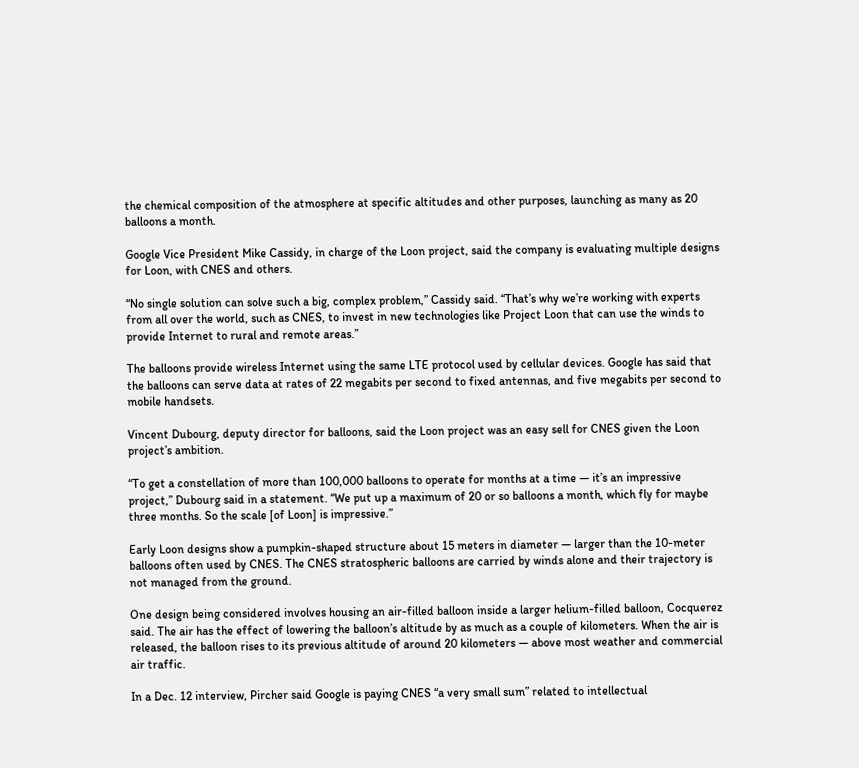the chemical composition of the atmosphere at specific altitudes and other purposes, launching as many as 20 balloons a month.

Google Vice President Mike Cassidy, in charge of the Loon project, said the company is evaluating multiple designs for Loon, with CNES and others.

“No single solution can solve such a big, complex problem,” Cassidy said. “That’s why we’re working with experts from all over the world, such as CNES, to invest in new technologies like Project Loon that can use the winds to provide Internet to rural and remote areas.”

The balloons provide wireless Internet using the same LTE protocol used by cellular devices. Google has said that the balloons can serve data at rates of 22 megabits per second to fixed antennas, and five megabits per second to mobile handsets.

Vincent Dubourg, deputy director for balloons, said the Loon project was an easy sell for CNES given the Loon project’s ambition.

“To get a constellation of more than 100,000 balloons to operate for months at a time — it’s an impressive project,” Dubourg said in a statement. “We put up a maximum of 20 or so balloons a month, which fly for maybe three months. So the scale [of Loon] is impressive.”

Early Loon designs show a pumpkin-shaped structure about 15 meters in diameter — larger than the 10-meter balloons often used by CNES. The CNES stratospheric balloons are carried by winds alone and their trajectory is not managed from the ground.

One design being considered involves housing an air-filled balloon inside a larger helium-filled balloon, Cocquerez said. The air has the effect of lowering the balloon’s altitude by as much as a couple of kilometers. When the air is released, the balloon rises to its previous altitude of around 20 kilometers — above most weather and commercial air traffic.

In a Dec. 12 interview, Pircher said Google is paying CNES “a very small sum” related to intellectual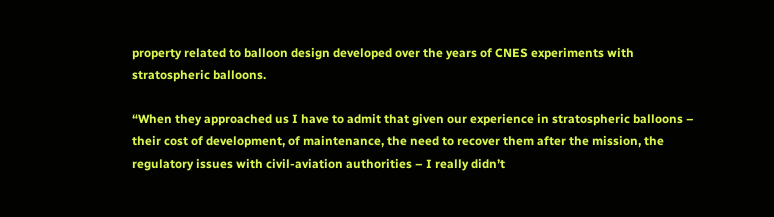property related to balloon design developed over the years of CNES experiments with stratospheric balloons.

“When they approached us I have to admit that given our experience in stratospheric balloons – their cost of development, of maintenance, the need to recover them after the mission, the regulatory issues with civil-aviation authorities – I really didn’t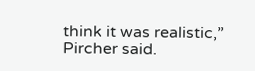think it was realistic,” Pircher said.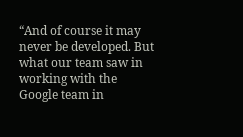“And of course it may never be developed. But what our team saw in working with the Google team in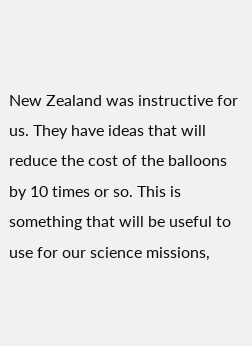New Zealand was instructive for us. They have ideas that will reduce the cost of the balloons by 10 times or so. This is something that will be useful to use for our science missions,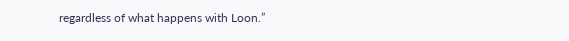regardless of what happens with Loon.”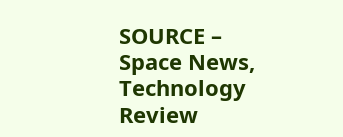SOURCE – Space News, Technology Review